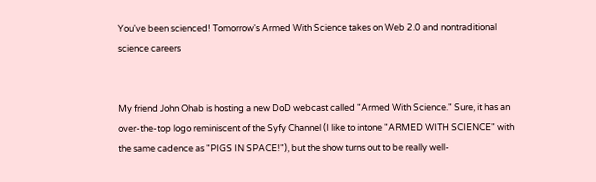You've been scienced! Tomorrow's Armed With Science takes on Web 2.0 and nontraditional science careers


My friend John Ohab is hosting a new DoD webcast called "Armed With Science." Sure, it has an over-the-top logo reminiscent of the Syfy Channel (I like to intone "ARMED WITH SCIENCE" with the same cadence as "PIGS IN SPACE!"), but the show turns out to be really well-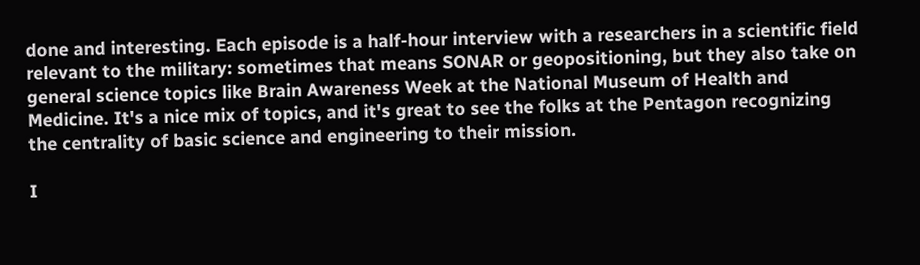done and interesting. Each episode is a half-hour interview with a researchers in a scientific field relevant to the military: sometimes that means SONAR or geopositioning, but they also take on general science topics like Brain Awareness Week at the National Museum of Health and Medicine. It's a nice mix of topics, and it's great to see the folks at the Pentagon recognizing the centrality of basic science and engineering to their mission.

I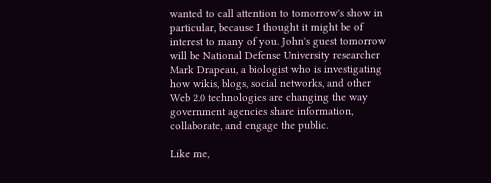wanted to call attention to tomorrow's show in particular, because I thought it might be of interest to many of you. John's guest tomorrow will be National Defense University researcher Mark Drapeau, a biologist who is investigating how wikis, blogs, social networks, and other Web 2.0 technologies are changing the way government agencies share information, collaborate, and engage the public.

Like me,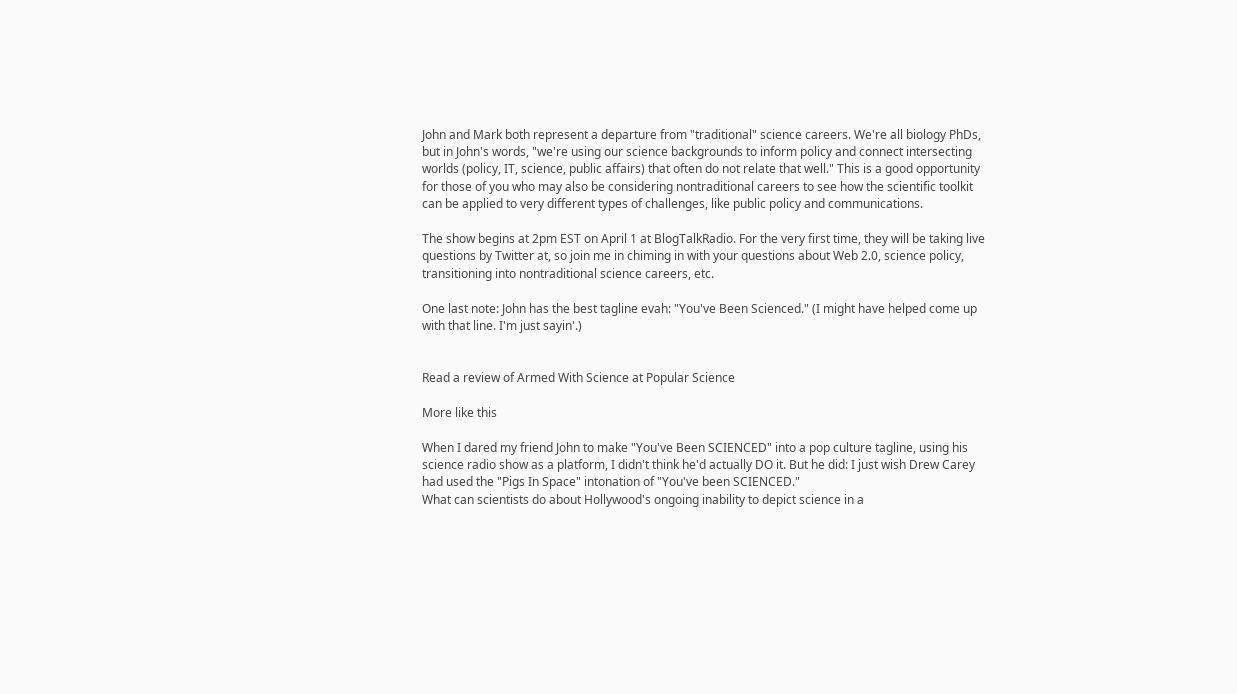John and Mark both represent a departure from "traditional" science careers. We're all biology PhDs, but in John's words, "we're using our science backgrounds to inform policy and connect intersecting worlds (policy, IT, science, public affairs) that often do not relate that well." This is a good opportunity for those of you who may also be considering nontraditional careers to see how the scientific toolkit can be applied to very different types of challenges, like public policy and communications.

The show begins at 2pm EST on April 1 at BlogTalkRadio. For the very first time, they will be taking live questions by Twitter at, so join me in chiming in with your questions about Web 2.0, science policy, transitioning into nontraditional science careers, etc.

One last note: John has the best tagline evah: "You've Been Scienced." (I might have helped come up with that line. I'm just sayin'.)


Read a review of Armed With Science at Popular Science

More like this

When I dared my friend John to make "You've Been SCIENCED" into a pop culture tagline, using his science radio show as a platform, I didn't think he'd actually DO it. But he did: I just wish Drew Carey had used the "Pigs In Space" intonation of "You've been SCIENCED."
What can scientists do about Hollywood's ongoing inability to depict science in a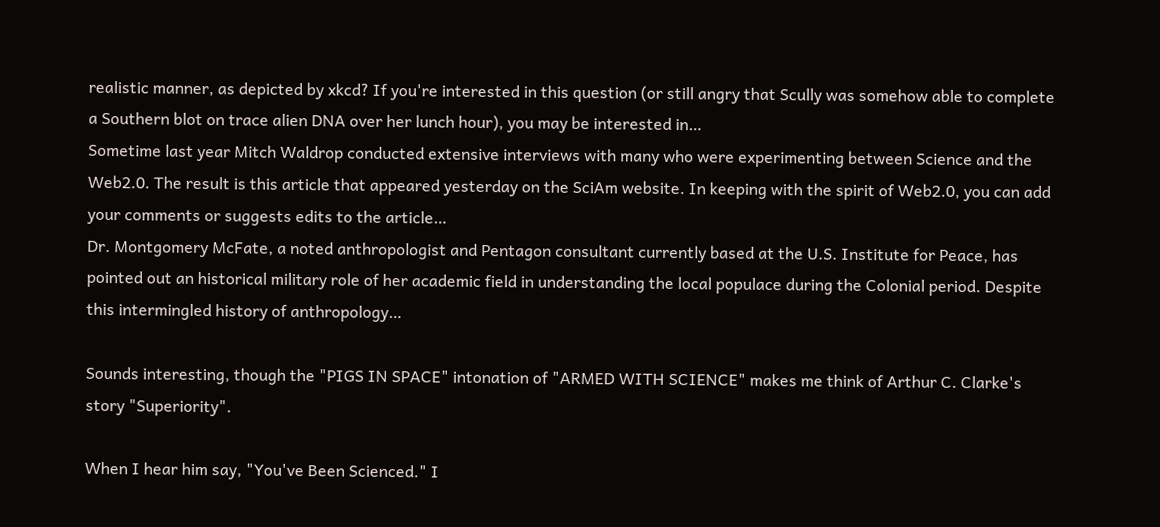realistic manner, as depicted by xkcd? If you're interested in this question (or still angry that Scully was somehow able to complete a Southern blot on trace alien DNA over her lunch hour), you may be interested in…
Sometime last year Mitch Waldrop conducted extensive interviews with many who were experimenting between Science and the Web2.0. The result is this article that appeared yesterday on the SciAm website. In keeping with the spirit of Web2.0, you can add your comments or suggests edits to the article…
Dr. Montgomery McFate, a noted anthropologist and Pentagon consultant currently based at the U.S. Institute for Peace, has pointed out an historical military role of her academic field in understanding the local populace during the Colonial period. Despite this intermingled history of anthropology…

Sounds interesting, though the "PIGS IN SPACE" intonation of "ARMED WITH SCIENCE" makes me think of Arthur C. Clarke's story "Superiority".

When I hear him say, "You've Been Scienced." I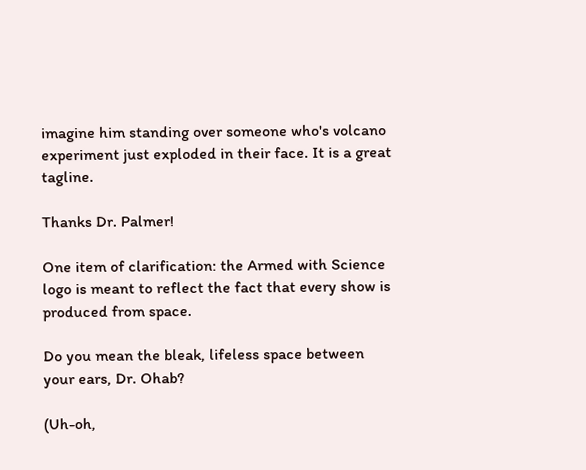imagine him standing over someone who's volcano experiment just exploded in their face. It is a great tagline.

Thanks Dr. Palmer!

One item of clarification: the Armed with Science logo is meant to reflect the fact that every show is produced from space.

Do you mean the bleak, lifeless space between your ears, Dr. Ohab?

(Uh-oh,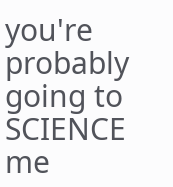you're probably going to SCIENCE me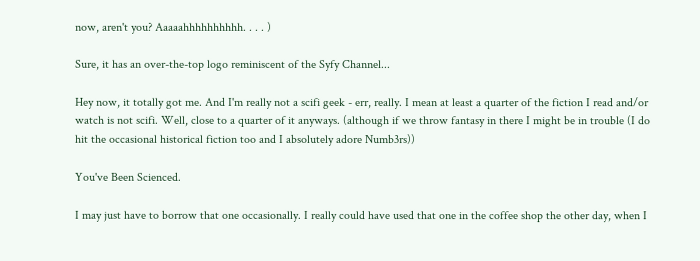now, aren't you? Aaaaahhhhhhhhhh. . . . )

Sure, it has an over-the-top logo reminiscent of the Syfy Channel...

Hey now, it totally got me. And I'm really not a scifi geek - err, really. I mean at least a quarter of the fiction I read and/or watch is not scifi. Well, close to a quarter of it anyways. (although if we throw fantasy in there I might be in trouble (I do hit the occasional historical fiction too and I absolutely adore Numb3rs))

You've Been Scienced.

I may just have to borrow that one occasionally. I really could have used that one in the coffee shop the other day, when I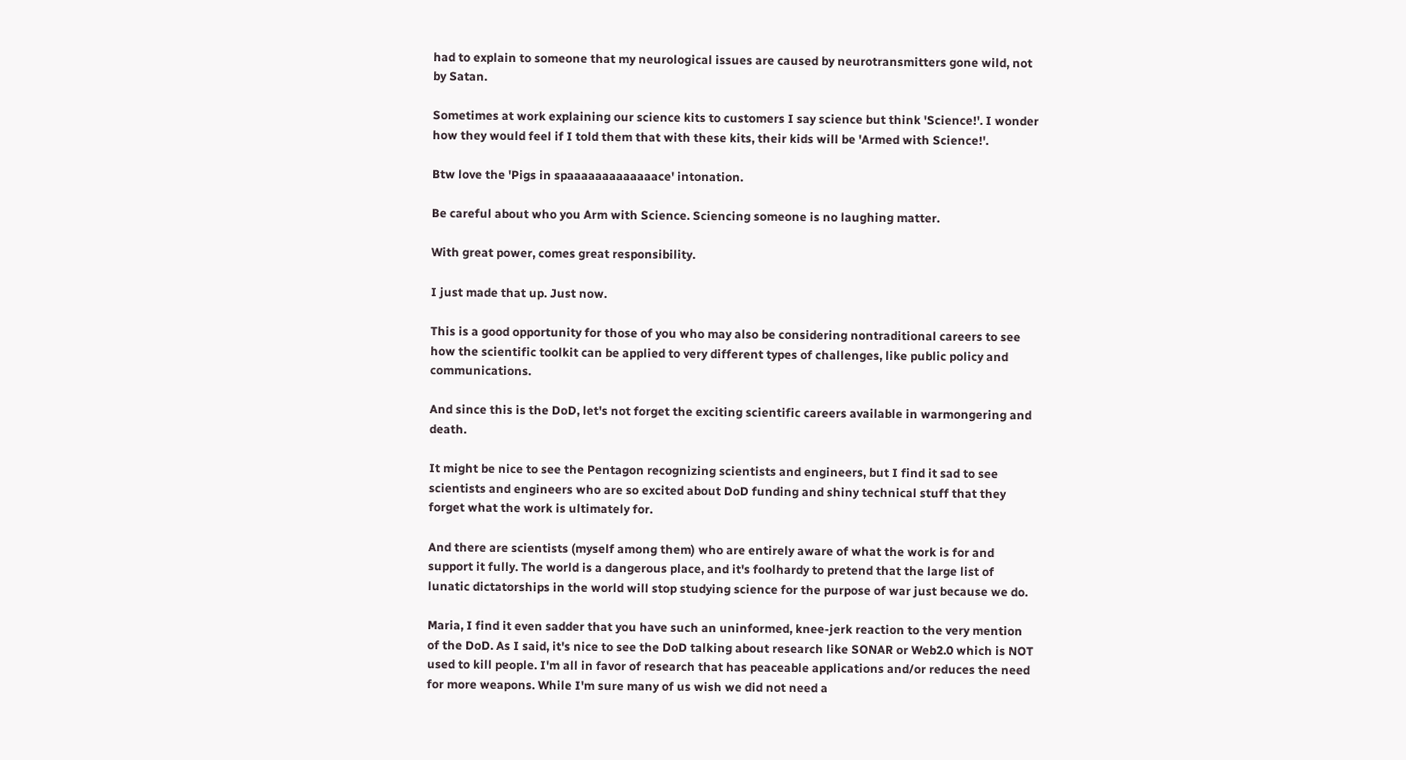had to explain to someone that my neurological issues are caused by neurotransmitters gone wild, not by Satan.

Sometimes at work explaining our science kits to customers I say science but think 'Science!'. I wonder how they would feel if I told them that with these kits, their kids will be 'Armed with Science!'.

Btw love the 'Pigs in spaaaaaaaaaaaaace' intonation.

Be careful about who you Arm with Science. Sciencing someone is no laughing matter.

With great power, comes great responsibility.

I just made that up. Just now.

This is a good opportunity for those of you who may also be considering nontraditional careers to see how the scientific toolkit can be applied to very different types of challenges, like public policy and communications.

And since this is the DoD, let's not forget the exciting scientific careers available in warmongering and death.

It might be nice to see the Pentagon recognizing scientists and engineers, but I find it sad to see scientists and engineers who are so excited about DoD funding and shiny technical stuff that they forget what the work is ultimately for.

And there are scientists (myself among them) who are entirely aware of what the work is for and support it fully. The world is a dangerous place, and it's foolhardy to pretend that the large list of lunatic dictatorships in the world will stop studying science for the purpose of war just because we do.

Maria, I find it even sadder that you have such an uninformed, knee-jerk reaction to the very mention of the DoD. As I said, it's nice to see the DoD talking about research like SONAR or Web2.0 which is NOT used to kill people. I'm all in favor of research that has peaceable applications and/or reduces the need for more weapons. While I'm sure many of us wish we did not need a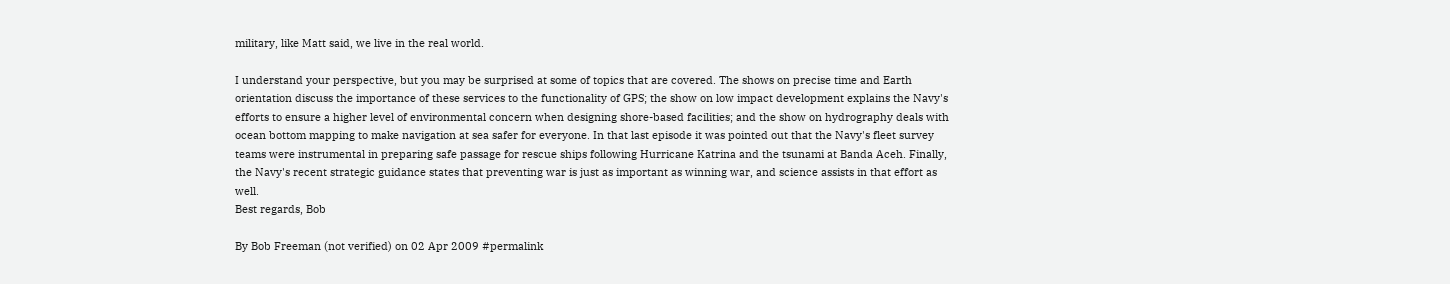military, like Matt said, we live in the real world.

I understand your perspective, but you may be surprised at some of topics that are covered. The shows on precise time and Earth orientation discuss the importance of these services to the functionality of GPS; the show on low impact development explains the Navy's efforts to ensure a higher level of environmental concern when designing shore-based facilities; and the show on hydrography deals with ocean bottom mapping to make navigation at sea safer for everyone. In that last episode it was pointed out that the Navy's fleet survey teams were instrumental in preparing safe passage for rescue ships following Hurricane Katrina and the tsunami at Banda Aceh. Finally, the Navy's recent strategic guidance states that preventing war is just as important as winning war, and science assists in that effort as well.
Best regards, Bob

By Bob Freeman (not verified) on 02 Apr 2009 #permalink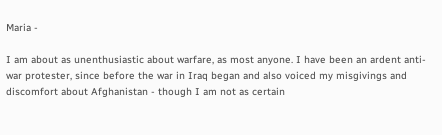Maria -

I am about as unenthusiastic about warfare, as most anyone. I have been an ardent anti-war protester, since before the war in Iraq began and also voiced my misgivings and discomfort about Afghanistan - though I am not as certain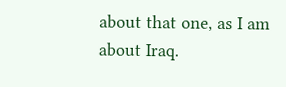about that one, as I am about Iraq.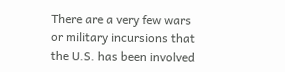There are a very few wars or military incursions that the U.S. has been involved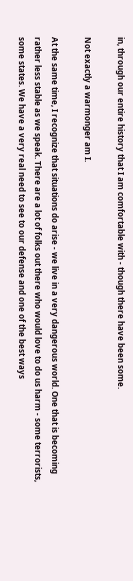in, through our entire history that I am comfortable with - though there have been some.

Not exactly a warmonger am I.

At the same time, I recognize that situations do arise - we live in a very dangerous world. One that is becoming rather less stable as we speak. There are a lot of folks out there who would love to do us harm - some terrorists, some states. We have a very real need to see to our defense and one of the best ways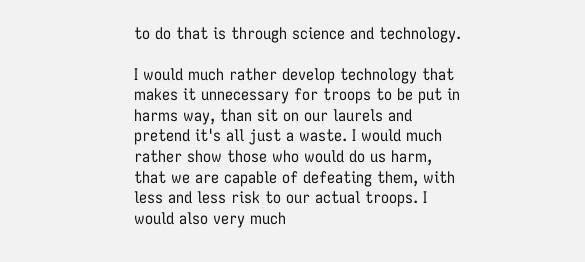to do that is through science and technology.

I would much rather develop technology that makes it unnecessary for troops to be put in harms way, than sit on our laurels and pretend it's all just a waste. I would much rather show those who would do us harm, that we are capable of defeating them, with less and less risk to our actual troops. I would also very much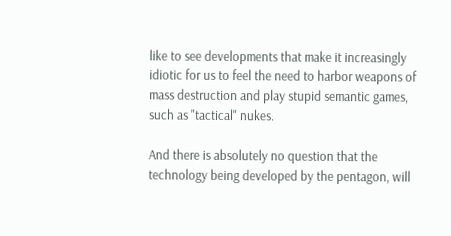like to see developments that make it increasingly idiotic for us to feel the need to harbor weapons of mass destruction and play stupid semantic games, such as "tactical" nukes.

And there is absolutely no question that the technology being developed by the pentagon, will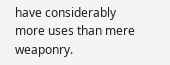have considerably more uses than mere weaponry.